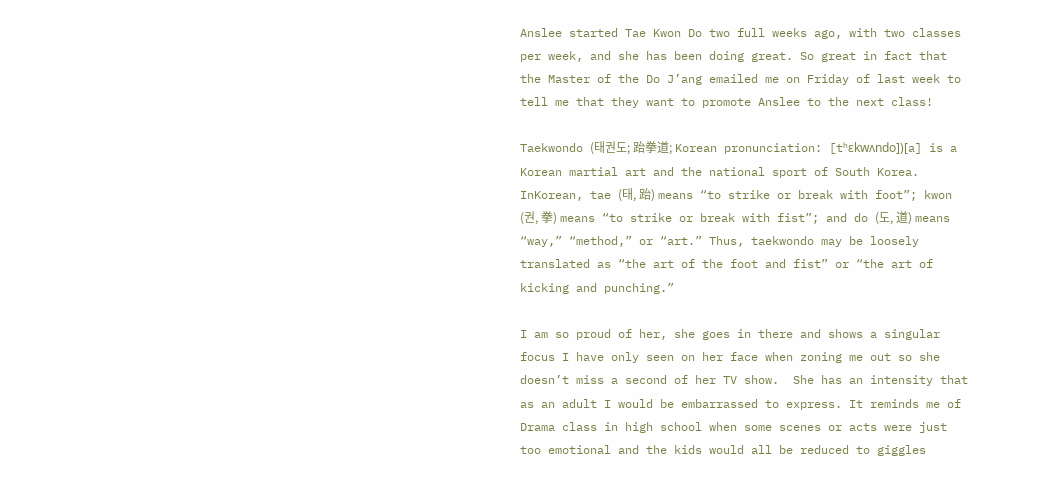Anslee started Tae Kwon Do two full weeks ago, with two classes per week, and she has been doing great. So great in fact that the Master of the Do J’ang emailed me on Friday of last week to tell me that they want to promote Anslee to the next class!

Taekwondo (태권도; 跆拳道; Korean pronunciation: [tʰɛkwʌndo])[a] is a Korean martial art and the national sport of South Korea. InKorean, tae (태, 跆) means “to strike or break with foot”; kwon (권, 拳) means “to strike or break with fist”; and do (도, 道) means “way,” “method,” or “art.” Thus, taekwondo may be loosely translated as “the art of the foot and fist” or “the art of kicking and punching.”

I am so proud of her, she goes in there and shows a singular focus I have only seen on her face when zoning me out so she doesn’t miss a second of her TV show.  She has an intensity that as an adult I would be embarrassed to express. It reminds me of Drama class in high school when some scenes or acts were just too emotional and the kids would all be reduced to giggles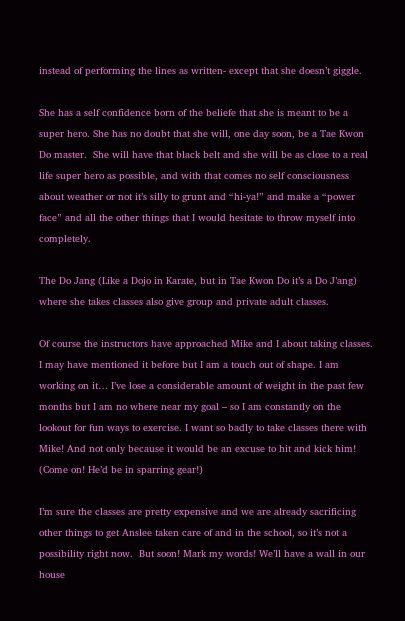instead of performing the lines as written- except that she doesn’t giggle.

She has a self confidence born of the beliefe that she is meant to be a super hero. She has no doubt that she will, one day soon, be a Tae Kwon Do master.  She will have that black belt and she will be as close to a real life super hero as possible, and with that comes no self consciousness about weather or not it’s silly to grunt and “hi-ya!” and make a “power face” and all the other things that I would hesitate to throw myself into completely.

The Do Jang (Like a Dojo in Karate, but in Tae Kwon Do it’s a Do J’ang) where she takes classes also give group and private adult classes.

Of course the instructors have approached Mike and I about taking classes.  I may have mentioned it before but I am a touch out of shape. I am working on it… I’ve lose a considerable amount of weight in the past few months but I am no where near my goal – so I am constantly on the lookout for fun ways to exercise. I want so badly to take classes there with Mike! And not only because it would be an excuse to hit and kick him! (Come on! He’d be in sparring gear!)

I’m sure the classes are pretty expensive and we are already sacrificing other things to get Anslee taken care of and in the school, so it’s not a possibility right now.  But soon! Mark my words! We’ll have a wall in our house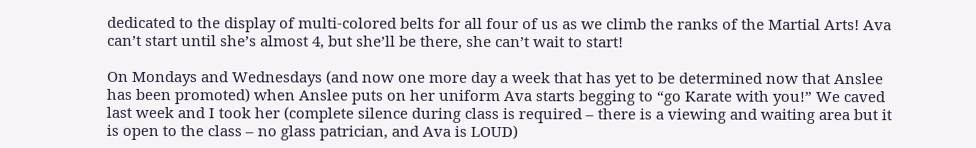dedicated to the display of multi-colored belts for all four of us as we climb the ranks of the Martial Arts! Ava can’t start until she’s almost 4, but she’ll be there, she can’t wait to start!

On Mondays and Wednesdays (and now one more day a week that has yet to be determined now that Anslee has been promoted) when Anslee puts on her uniform Ava starts begging to “go Karate with you!” We caved last week and I took her (complete silence during class is required – there is a viewing and waiting area but it is open to the class – no glass patrician, and Ava is LOUD)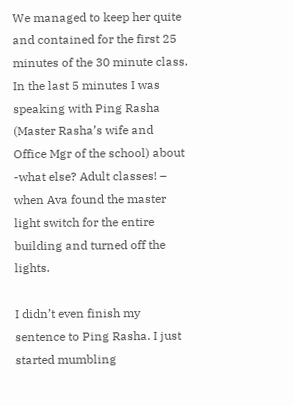We managed to keep her quite and contained for the first 25 minutes of the 30 minute class.  In the last 5 minutes I was speaking with Ping Rasha (Master Rasha’s wife and Office Mgr of the school) about -what else? Adult classes! – when Ava found the master light switch for the entire building and turned off the lights.

I didn’t even finish my sentence to Ping Rasha. I just started mumbling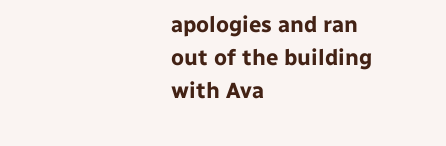apologies and ran out of the building with Ava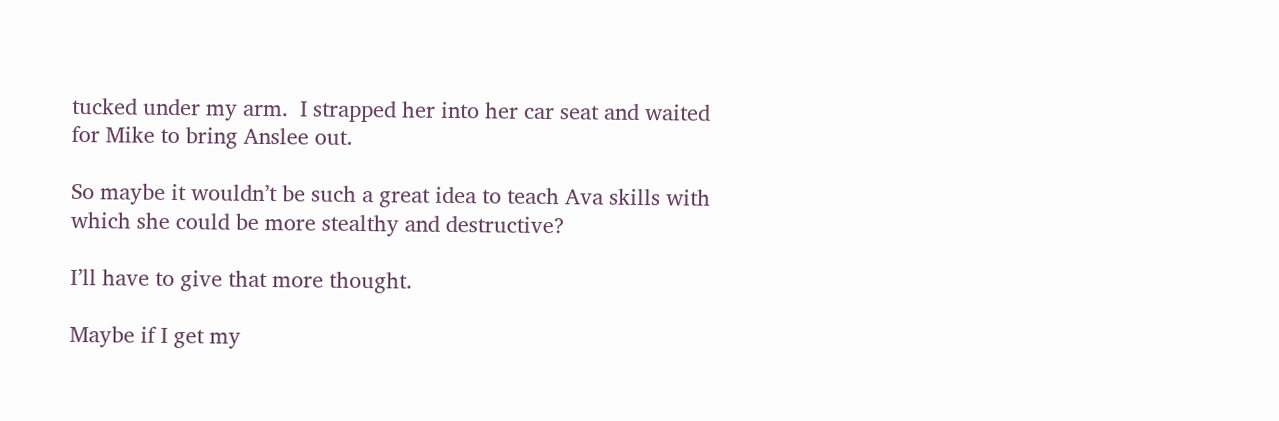tucked under my arm.  I strapped her into her car seat and waited for Mike to bring Anslee out.

So maybe it wouldn’t be such a great idea to teach Ava skills with which she could be more stealthy and destructive?

I’ll have to give that more thought.

Maybe if I get my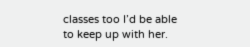classes too I’d be able to keep up with her.